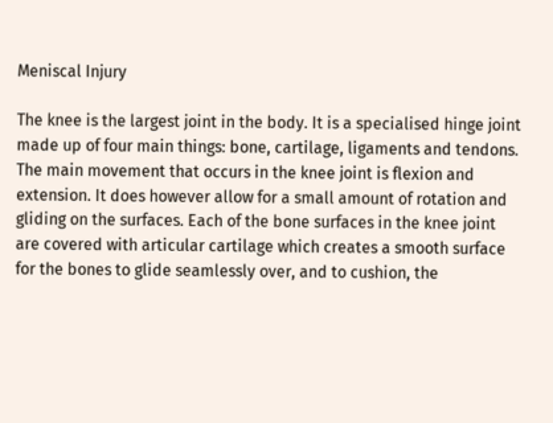Meniscal Injury

The knee is the largest joint in the body. It is a specialised hinge joint made up of four main things: bone, cartilage, ligaments and tendons. The main movement that occurs in the knee joint is flexion and extension. It does however allow for a small amount of rotation and gliding on the surfaces. Each of the bone surfaces in the knee joint are covered with articular cartilage which creates a smooth surface for the bones to glide seamlessly over, and to cushion, the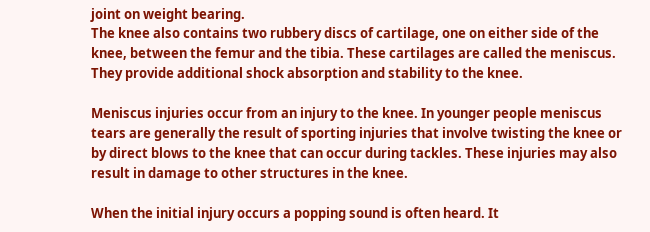joint on weight bearing.
The knee also contains two rubbery discs of cartilage, one on either side of the knee, between the femur and the tibia. These cartilages are called the meniscus. They provide additional shock absorption and stability to the knee.

Meniscus injuries occur from an injury to the knee. In younger people meniscus tears are generally the result of sporting injuries that involve twisting the knee or by direct blows to the knee that can occur during tackles. These injuries may also result in damage to other structures in the knee.

When the initial injury occurs a popping sound is often heard. It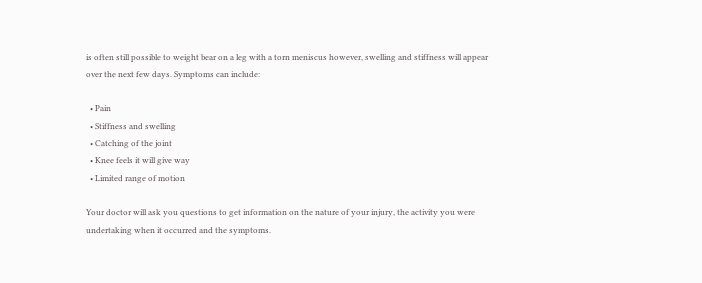is often still possible to weight bear on a leg with a torn meniscus however, swelling and stiffness will appear over the next few days. Symptoms can include:

  • Pain
  • Stiffness and swelling
  • Catching of the joint
  • Knee feels it will give way
  • Limited range of motion

Your doctor will ask you questions to get information on the nature of your injury, the activity you were undertaking when it occurred and the symptoms.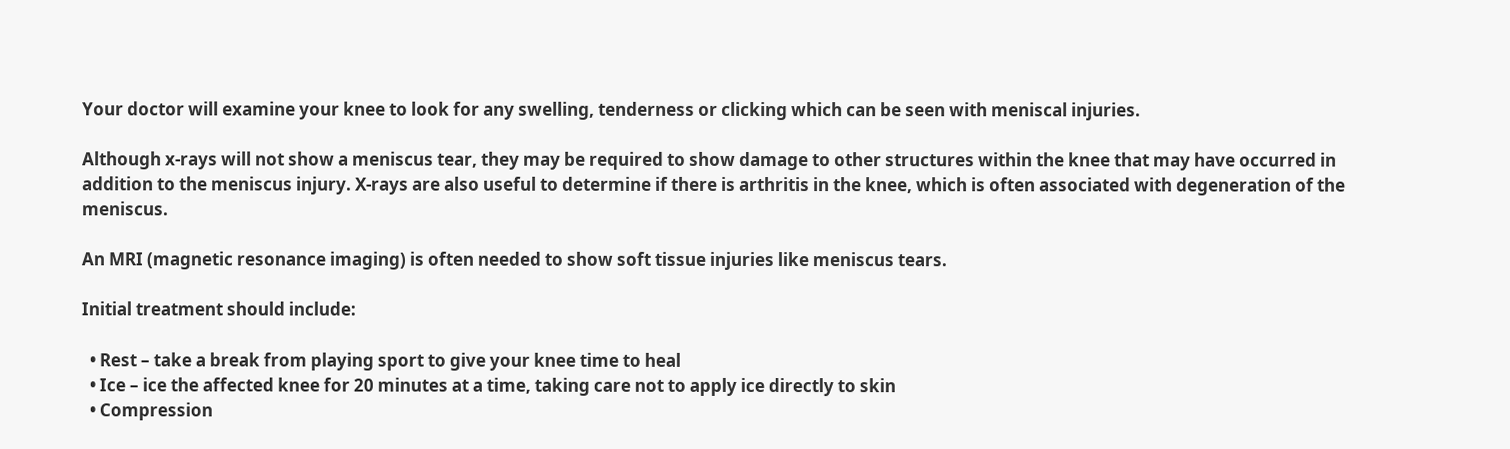Your doctor will examine your knee to look for any swelling, tenderness or clicking which can be seen with meniscal injuries.

Although x-rays will not show a meniscus tear, they may be required to show damage to other structures within the knee that may have occurred in addition to the meniscus injury. X-rays are also useful to determine if there is arthritis in the knee, which is often associated with degeneration of the meniscus.

An MRI (magnetic resonance imaging) is often needed to show soft tissue injuries like meniscus tears.

Initial treatment should include:

  • Rest – take a break from playing sport to give your knee time to heal
  • Ice – ice the affected knee for 20 minutes at a time, taking care not to apply ice directly to skin
  • Compression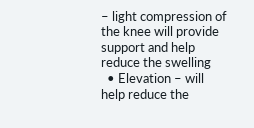– light compression of the knee will provide support and help reduce the swelling
  • Elevation – will help reduce the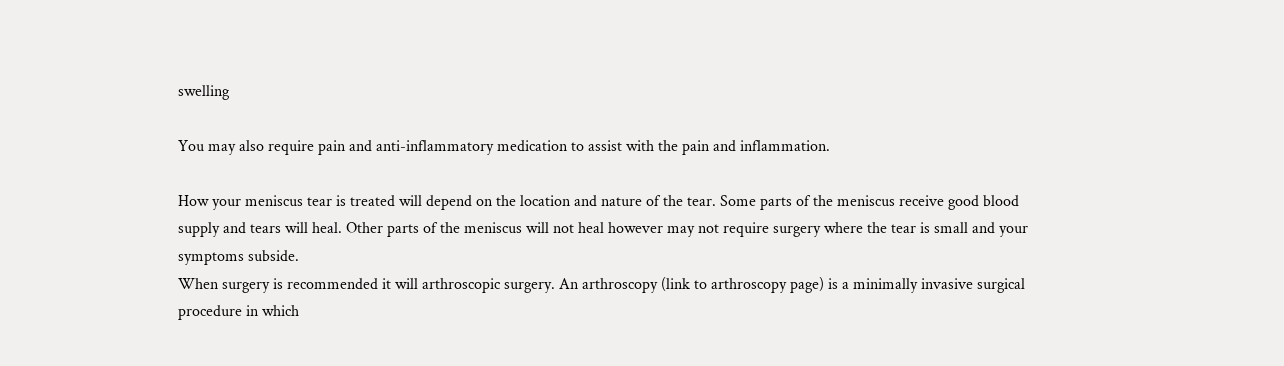swelling

You may also require pain and anti-inflammatory medication to assist with the pain and inflammation.

How your meniscus tear is treated will depend on the location and nature of the tear. Some parts of the meniscus receive good blood supply and tears will heal. Other parts of the meniscus will not heal however may not require surgery where the tear is small and your symptoms subside.
When surgery is recommended it will arthroscopic surgery. An arthroscopy (link to arthroscopy page) is a minimally invasive surgical procedure in which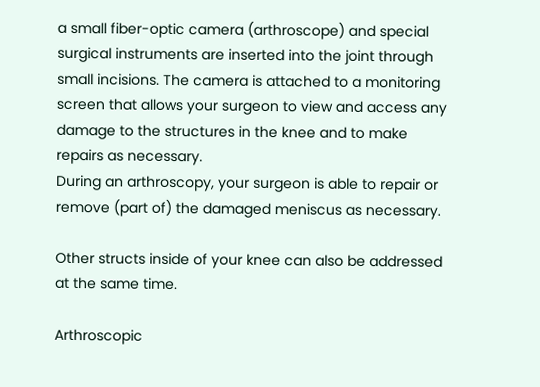a small fiber-optic camera (arthroscope) and special surgical instruments are inserted into the joint through small incisions. The camera is attached to a monitoring screen that allows your surgeon to view and access any damage to the structures in the knee and to make repairs as necessary.
During an arthroscopy, your surgeon is able to repair or remove (part of) the damaged meniscus as necessary.

Other structs inside of your knee can also be addressed at the same time.

Arthroscopic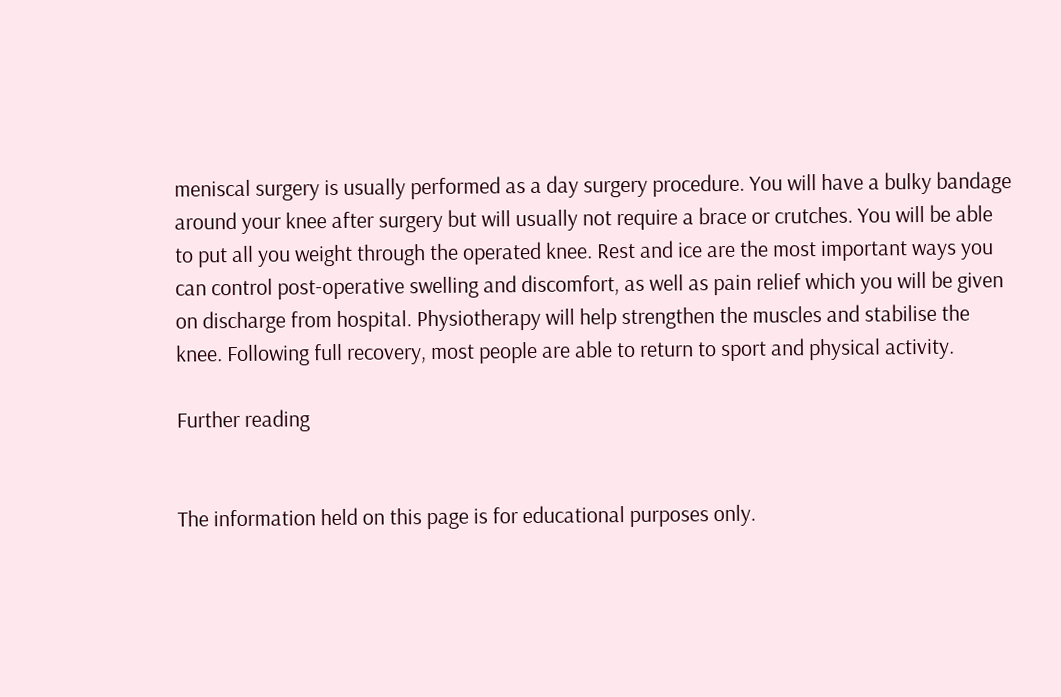meniscal surgery is usually performed as a day surgery procedure. You will have a bulky bandage around your knee after surgery but will usually not require a brace or crutches. You will be able to put all you weight through the operated knee. Rest and ice are the most important ways you can control post-operative swelling and discomfort, as well as pain relief which you will be given on discharge from hospital. Physiotherapy will help strengthen the muscles and stabilise the knee. Following full recovery, most people are able to return to sport and physical activity.

Further reading


The information held on this page is for educational purposes only.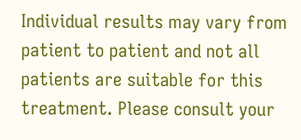Individual results may vary from patient to patient and not all patients are suitable for this treatment. Please consult your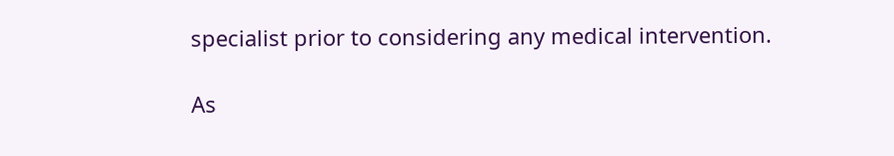specialist prior to considering any medical intervention.

As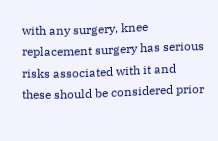with any surgery, knee replacement surgery has serious risks associated with it and these should be considered prior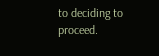to deciding to proceed.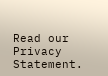Read our Privacy Statement.